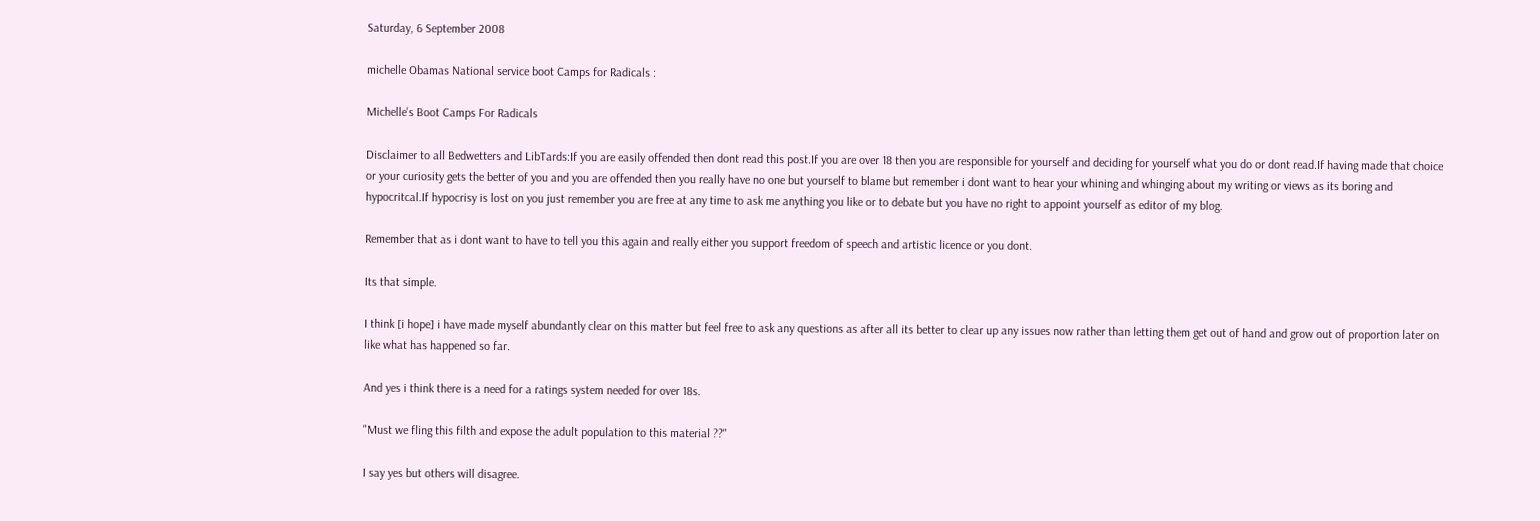Saturday, 6 September 2008

michelle Obamas National service boot Camps for Radicals :

Michelle's Boot Camps For Radicals

Disclaimer to all Bedwetters and LibTards:If you are easily offended then dont read this post.If you are over 18 then you are responsible for yourself and deciding for yourself what you do or dont read.If having made that choice or your curiosity gets the better of you and you are offended then you really have no one but yourself to blame but remember i dont want to hear your whining and whinging about my writing or views as its boring and hypocritcal.If hypocrisy is lost on you just remember you are free at any time to ask me anything you like or to debate but you have no right to appoint yourself as editor of my blog.

Remember that as i dont want to have to tell you this again and really either you support freedom of speech and artistic licence or you dont.

Its that simple.

I think [i hope] i have made myself abundantly clear on this matter but feel free to ask any questions as after all its better to clear up any issues now rather than letting them get out of hand and grow out of proportion later on like what has happened so far.

And yes i think there is a need for a ratings system needed for over 18s.

"Must we fling this filth and expose the adult population to this material ??"

I say yes but others will disagree.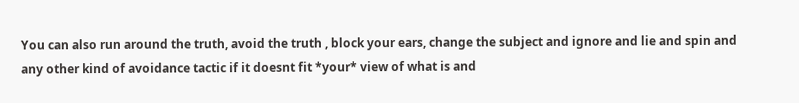You can also run around the truth, avoid the truth , block your ears, change the subject and ignore and lie and spin and any other kind of avoidance tactic if it doesnt fit *your* view of what is and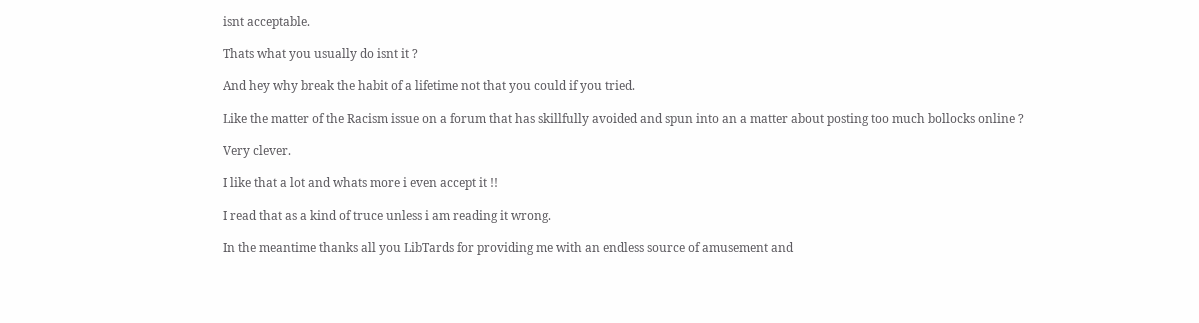isnt acceptable.

Thats what you usually do isnt it ?

And hey why break the habit of a lifetime not that you could if you tried.

Like the matter of the Racism issue on a forum that has skillfully avoided and spun into an a matter about posting too much bollocks online ?

Very clever.

I like that a lot and whats more i even accept it !!

I read that as a kind of truce unless i am reading it wrong.

In the meantime thanks all you LibTards for providing me with an endless source of amusement and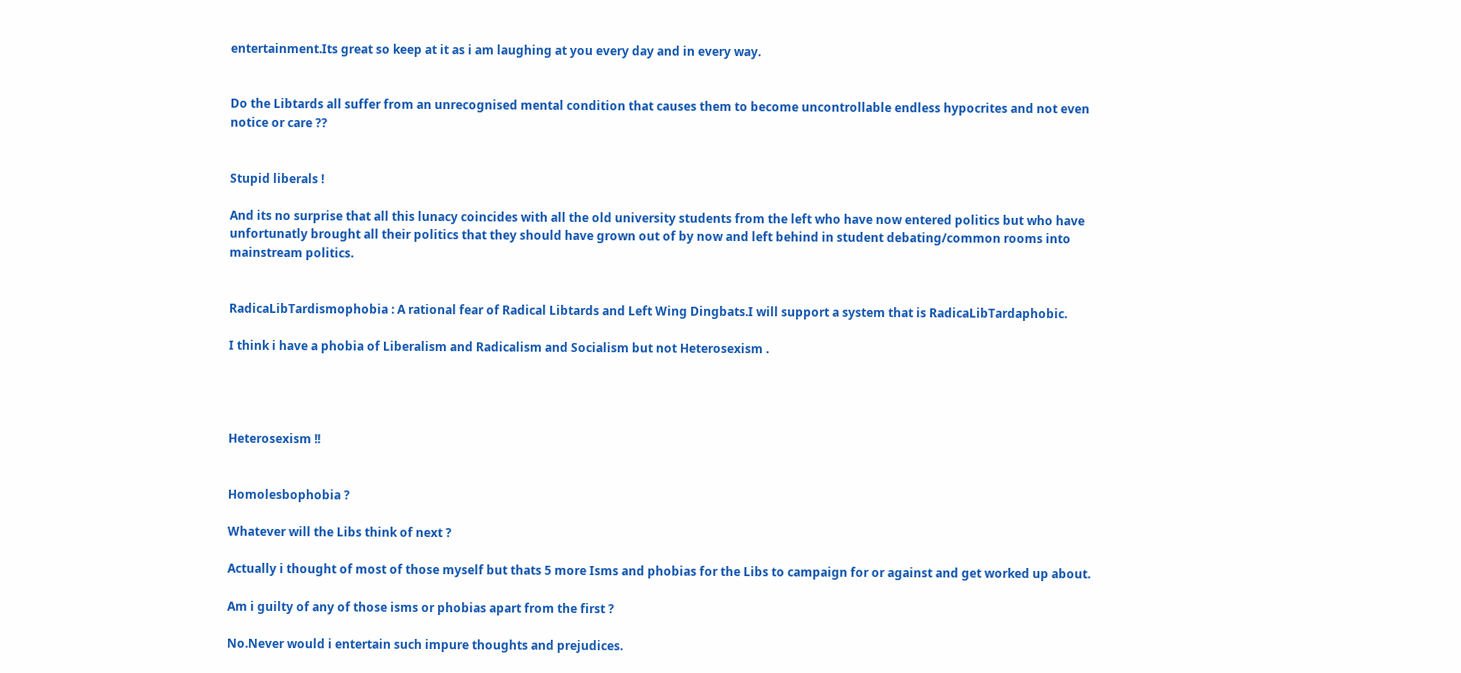entertainment.Its great so keep at it as i am laughing at you every day and in every way.


Do the Libtards all suffer from an unrecognised mental condition that causes them to become uncontrollable endless hypocrites and not even notice or care ??


Stupid liberals !

And its no surprise that all this lunacy coincides with all the old university students from the left who have now entered politics but who have unfortunatly brought all their politics that they should have grown out of by now and left behind in student debating/common rooms into mainstream politics.


RadicaLibTardismophobia : A rational fear of Radical Libtards and Left Wing Dingbats.I will support a system that is RadicaLibTardaphobic.

I think i have a phobia of Liberalism and Radicalism and Socialism but not Heterosexism .




Heterosexism !!


Homolesbophobia ?

Whatever will the Libs think of next ?

Actually i thought of most of those myself but thats 5 more Isms and phobias for the Libs to campaign for or against and get worked up about.

Am i guilty of any of those isms or phobias apart from the first ?

No.Never would i entertain such impure thoughts and prejudices.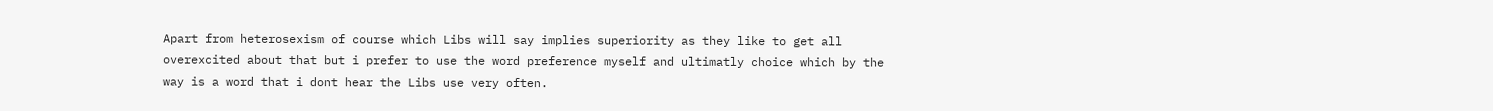Apart from heterosexism of course which Libs will say implies superiority as they like to get all overexcited about that but i prefer to use the word preference myself and ultimatly choice which by the way is a word that i dont hear the Libs use very often.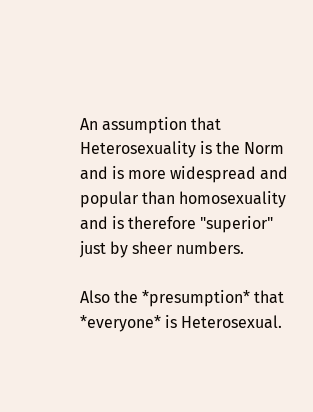An assumption that Heterosexuality is the Norm and is more widespread and popular than homosexuality and is therefore "superior" just by sheer numbers.

Also the *presumption* that *everyone* is Heterosexual.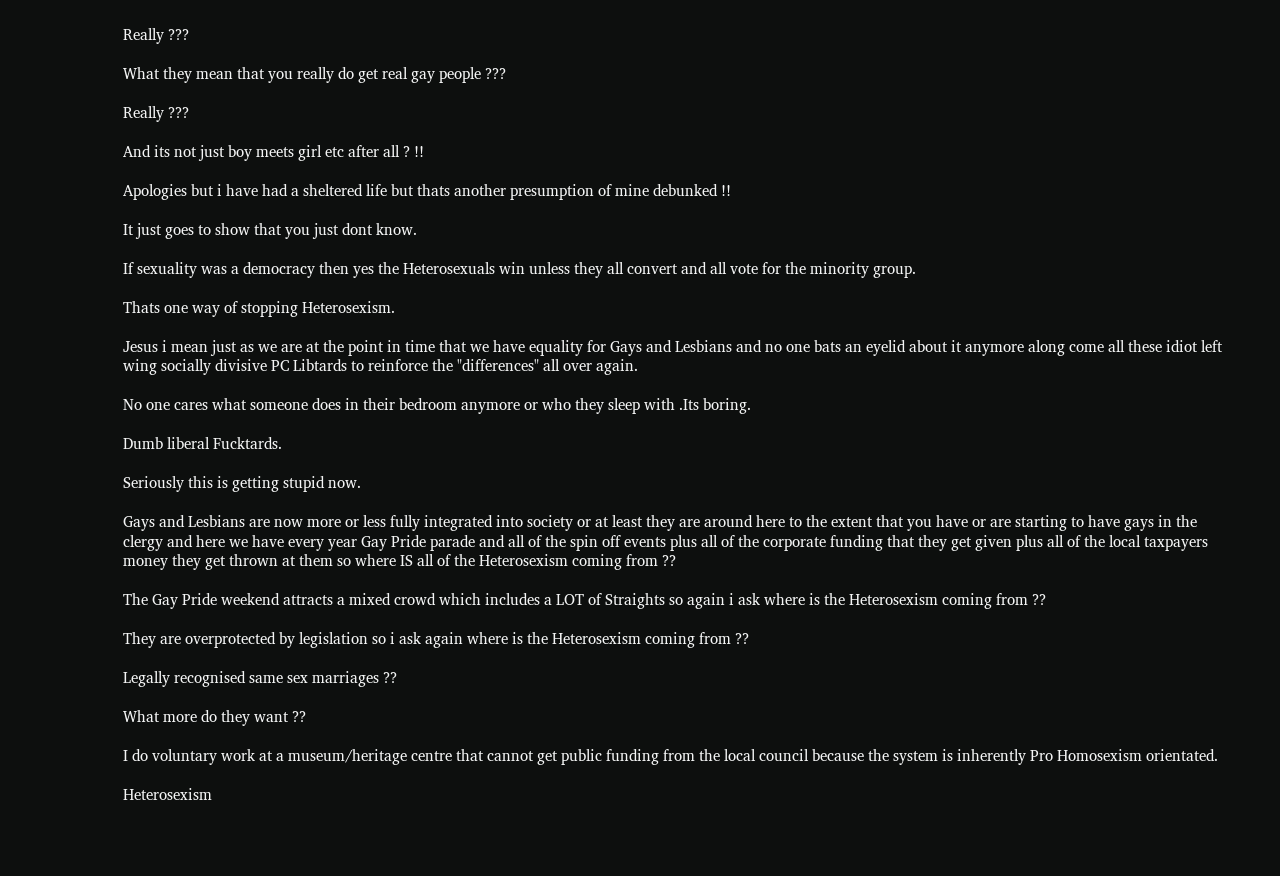Really ???

What they mean that you really do get real gay people ???

Really ???

And its not just boy meets girl etc after all ? !!

Apologies but i have had a sheltered life but thats another presumption of mine debunked !!

It just goes to show that you just dont know.

If sexuality was a democracy then yes the Heterosexuals win unless they all convert and all vote for the minority group.

Thats one way of stopping Heterosexism.

Jesus i mean just as we are at the point in time that we have equality for Gays and Lesbians and no one bats an eyelid about it anymore along come all these idiot left wing socially divisive PC Libtards to reinforce the "differences" all over again.

No one cares what someone does in their bedroom anymore or who they sleep with .Its boring.

Dumb liberal Fucktards.

Seriously this is getting stupid now.

Gays and Lesbians are now more or less fully integrated into society or at least they are around here to the extent that you have or are starting to have gays in the clergy and here we have every year Gay Pride parade and all of the spin off events plus all of the corporate funding that they get given plus all of the local taxpayers money they get thrown at them so where IS all of the Heterosexism coming from ??

The Gay Pride weekend attracts a mixed crowd which includes a LOT of Straights so again i ask where is the Heterosexism coming from ??

They are overprotected by legislation so i ask again where is the Heterosexism coming from ??

Legally recognised same sex marriages ??

What more do they want ??

I do voluntary work at a museum/heritage centre that cannot get public funding from the local council because the system is inherently Pro Homosexism orientated.

Heterosexism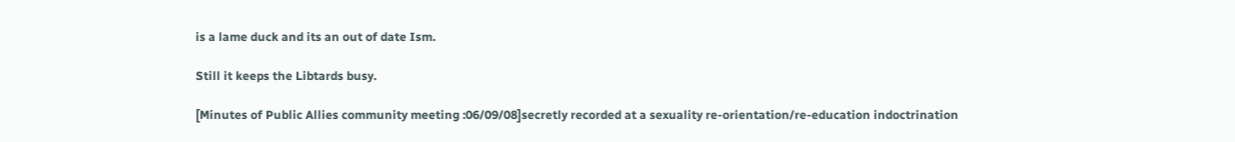is a lame duck and its an out of date Ism.

Still it keeps the Libtards busy.

[Minutes of Public Allies community meeting :06/09/08]secretly recorded at a sexuality re-orientation/re-education indoctrination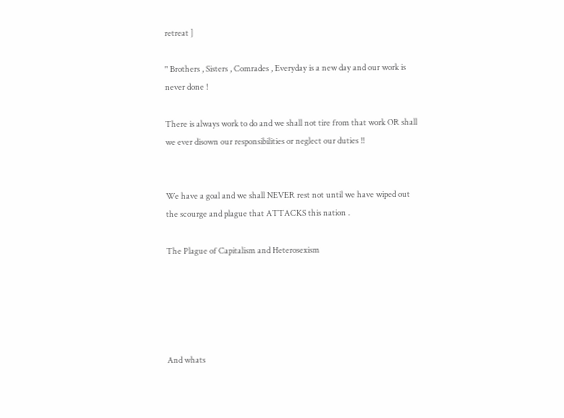retreat ]

" Brothers , Sisters , Comrades , Everyday is a new day and our work is never done !

There is always work to do and we shall not tire from that work OR shall we ever disown our responsibilities or neglect our duties !!


We have a goal and we shall NEVER rest not until we have wiped out the scourge and plague that ATTACKS this nation .

The Plague of Capitalism and Heterosexism





And whats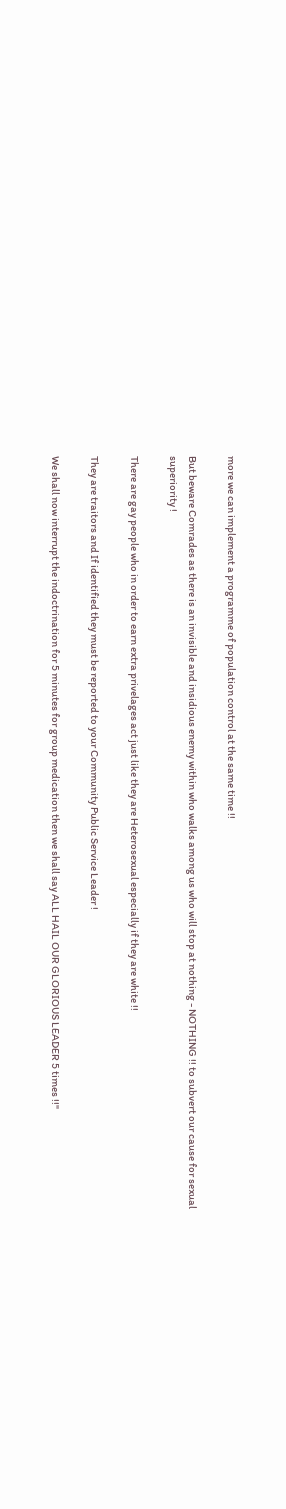more we can implement a programme of population control at the same time !!

But beware Comrades as there is an invisible and insidious enemy within who walks among us who will stop at nothing - NOTHING !! to subvert our cause for sexual superiority !

There are gay people who in order to earn extra privelages act just like they are Heterosexual especially if they are white !!

They are traitors and If identified they must be reported to your Community Public Service Leader !

We shall now interrupt the indoctrination for 5 minutes for group medication then we shall say ALL HAIL OUR GLORIOUS LEADER 5 times !!"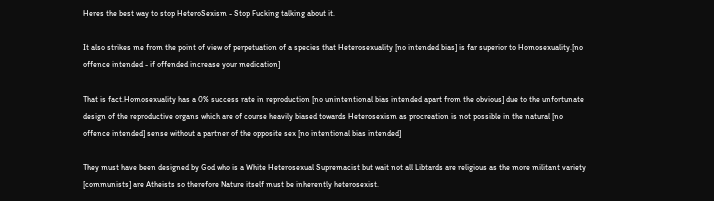Heres the best way to stop HeteroSexism - Stop Fucking talking about it.

It also strikes me from the point of view of perpetuation of a species that Heterosexuality [no intended bias] is far superior to Homosexuality.[no offence intended - if offended increase your medication]

That is fact.Homosexuality has a 0% success rate in reproduction [no unintentional bias intended apart from the obvious] due to the unfortunate design of the reproductive organs which are of course heavily biased towards Heterosexism as procreation is not possible in the natural [no offence intended] sense without a partner of the opposite sex [no intentional bias intended]

They must have been designed by God who is a White Heterosexual Supremacist but wait not all Libtards are religious as the more militant variety [communists] are Atheists so therefore Nature itself must be inherently heterosexist.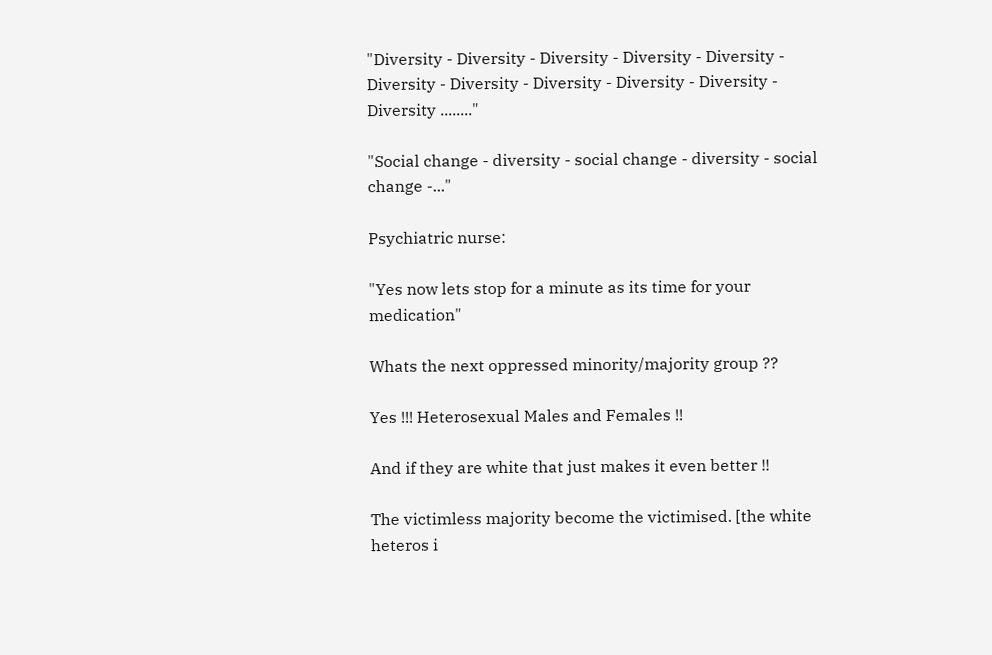"Diversity - Diversity - Diversity - Diversity - Diversity - Diversity - Diversity - Diversity - Diversity - Diversity - Diversity ........"

"Social change - diversity - social change - diversity - social change -..."

Psychiatric nurse:

"Yes now lets stop for a minute as its time for your medication"

Whats the next oppressed minority/majority group ??

Yes !!! Heterosexual Males and Females !!

And if they are white that just makes it even better !!

The victimless majority become the victimised. [the white heteros i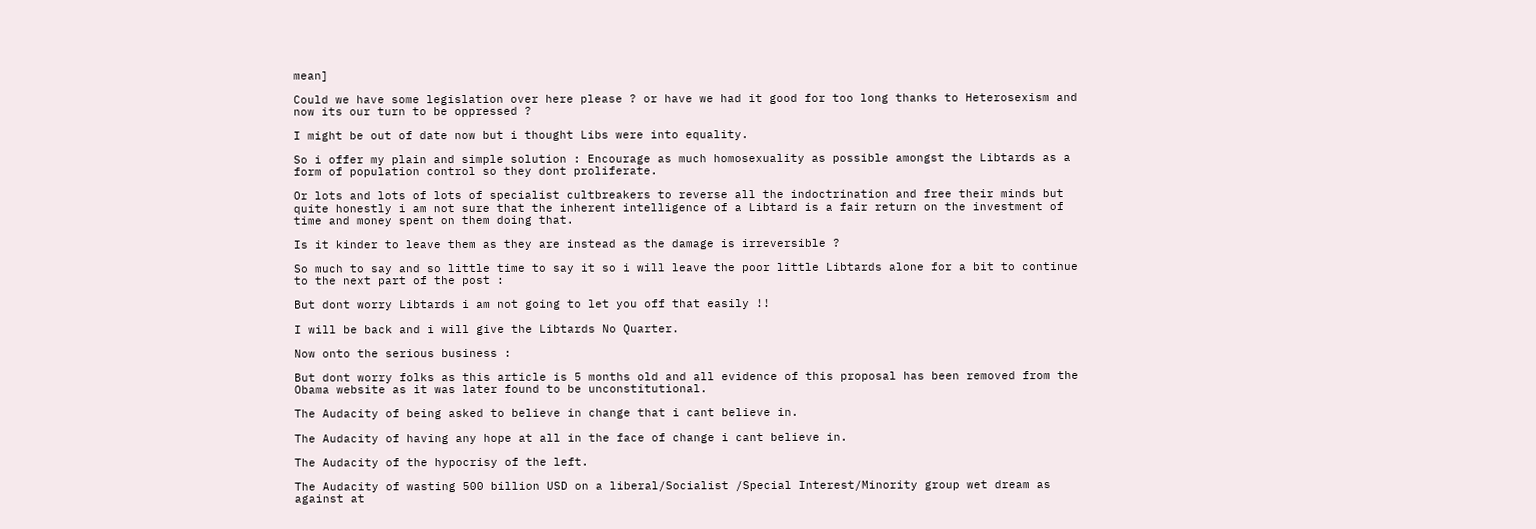mean]

Could we have some legislation over here please ? or have we had it good for too long thanks to Heterosexism and now its our turn to be oppressed ?

I might be out of date now but i thought Libs were into equality.

So i offer my plain and simple solution : Encourage as much homosexuality as possible amongst the Libtards as a form of population control so they dont proliferate.

Or lots and lots of lots of specialist cultbreakers to reverse all the indoctrination and free their minds but quite honestly i am not sure that the inherent intelligence of a Libtard is a fair return on the investment of time and money spent on them doing that.

Is it kinder to leave them as they are instead as the damage is irreversible ?

So much to say and so little time to say it so i will leave the poor little Libtards alone for a bit to continue to the next part of the post :

But dont worry Libtards i am not going to let you off that easily !!

I will be back and i will give the Libtards No Quarter.

Now onto the serious business :

But dont worry folks as this article is 5 months old and all evidence of this proposal has been removed from the Obama website as it was later found to be unconstitutional.

The Audacity of being asked to believe in change that i cant believe in.

The Audacity of having any hope at all in the face of change i cant believe in.

The Audacity of the hypocrisy of the left.

The Audacity of wasting 500 billion USD on a liberal/Socialist /Special Interest/Minority group wet dream as against at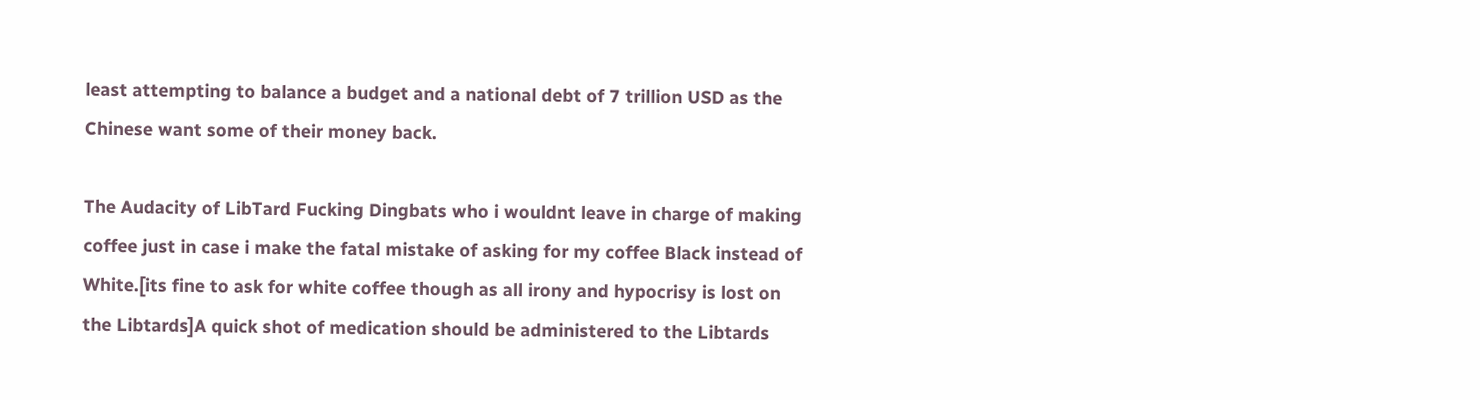least attempting to balance a budget and a national debt of 7 trillion USD as the Chinese want some of their money back.

The Audacity of LibTard Fucking Dingbats who i wouldnt leave in charge of making coffee just in case i make the fatal mistake of asking for my coffee Black instead of White.[its fine to ask for white coffee though as all irony and hypocrisy is lost on the Libtards]A quick shot of medication should be administered to the Libtards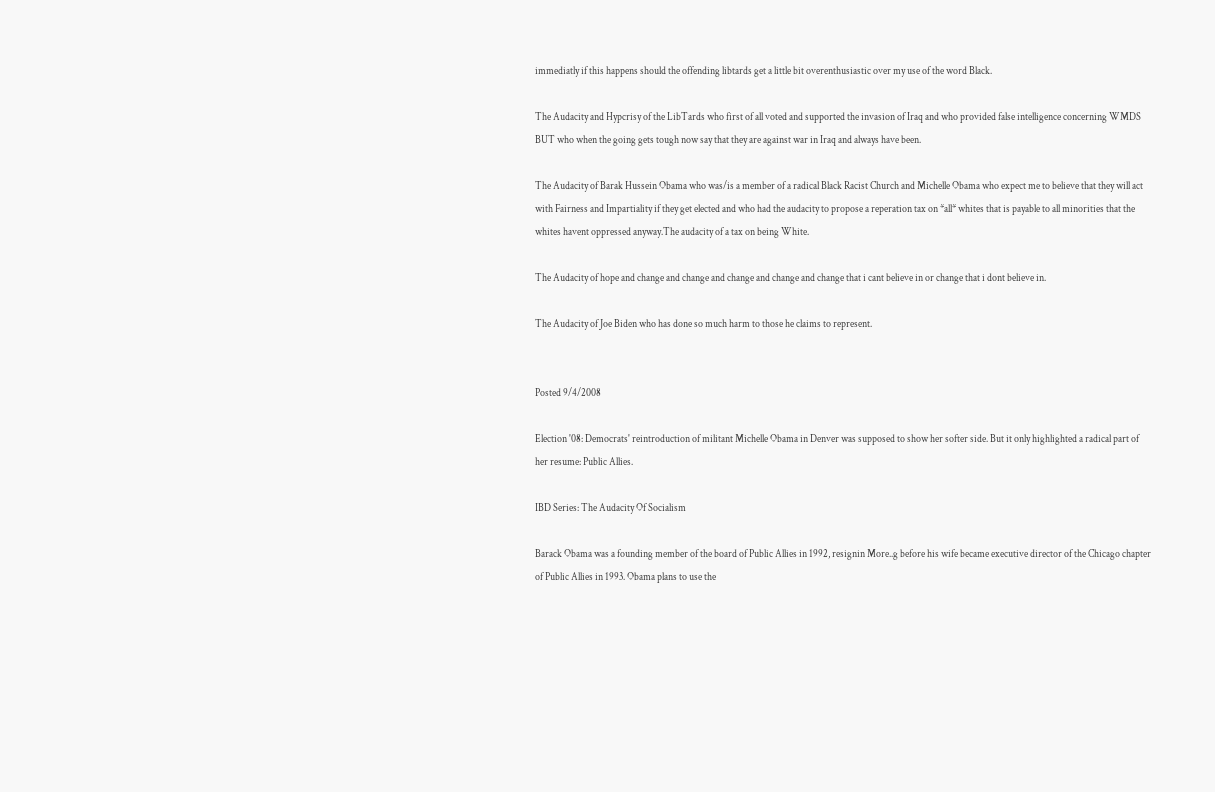immediatly if this happens should the offending libtards get a little bit overenthusiastic over my use of the word Black.

The Audacity and Hypcrisy of the LibTards who first of all voted and supported the invasion of Iraq and who provided false intelligence concerning WMDS BUT who when the going gets tough now say that they are against war in Iraq and always have been.

The Audacity of Barak Hussein Obama who was/is a member of a radical Black Racist Church and Michelle Obama who expect me to believe that they will act with Fairness and Impartiality if they get elected and who had the audacity to propose a reperation tax on *all* whites that is payable to all minorities that the whites havent oppressed anyway.The audacity of a tax on being White.

The Audacity of hope and change and change and change and change and change that i cant believe in or change that i dont believe in.

The Audacity of Joe Biden who has done so much harm to those he claims to represent.


Posted 9/4/2008

Election '08: Democrats' reintroduction of militant Michelle Obama in Denver was supposed to show her softer side. But it only highlighted a radical part of her resume: Public Allies.

IBD Series: The Audacity Of Socialism

Barack Obama was a founding member of the board of Public Allies in 1992, resignin More..g before his wife became executive director of the Chicago chapter of Public Allies in 1993. Obama plans to use the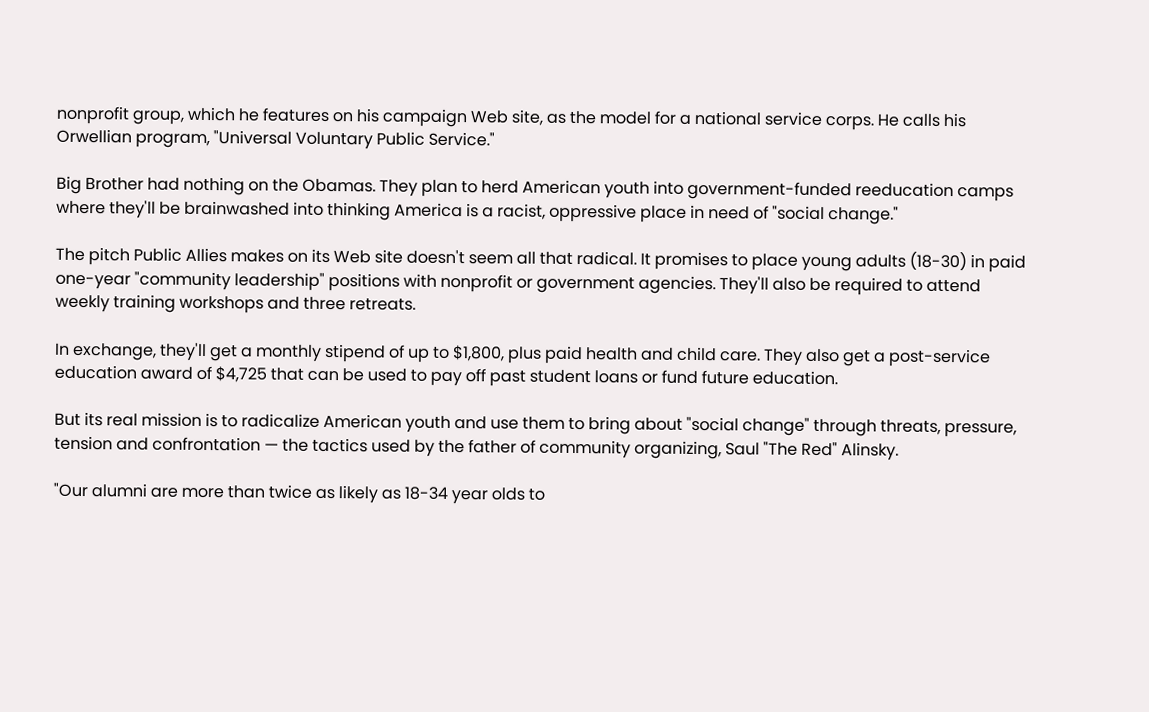nonprofit group, which he features on his campaign Web site, as the model for a national service corps. He calls his Orwellian program, "Universal Voluntary Public Service."

Big Brother had nothing on the Obamas. They plan to herd American youth into government-funded reeducation camps where they'll be brainwashed into thinking America is a racist, oppressive place in need of "social change."

The pitch Public Allies makes on its Web site doesn't seem all that radical. It promises to place young adults (18-30) in paid one-year "community leadership" positions with nonprofit or government agencies. They'll also be required to attend weekly training workshops and three retreats.

In exchange, they'll get a monthly stipend of up to $1,800, plus paid health and child care. They also get a post-service education award of $4,725 that can be used to pay off past student loans or fund future education.

But its real mission is to radicalize American youth and use them to bring about "social change" through threats, pressure, tension and confrontation — the tactics used by the father of community organizing, Saul "The Red" Alinsky.

"Our alumni are more than twice as likely as 18-34 year olds to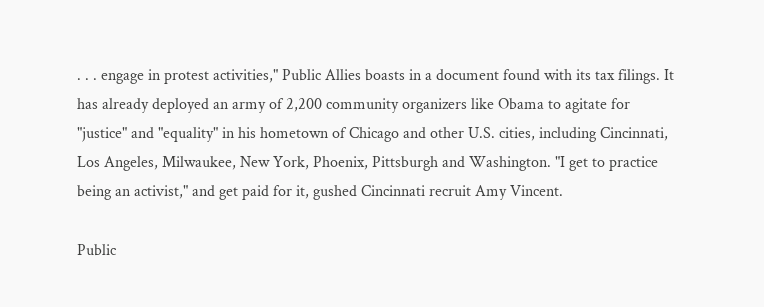. . . engage in protest activities," Public Allies boasts in a document found with its tax filings. It has already deployed an army of 2,200 community organizers like Obama to agitate for "justice" and "equality" in his hometown of Chicago and other U.S. cities, including Cincinnati, Los Angeles, Milwaukee, New York, Phoenix, Pittsburgh and Washington. "I get to practice being an activist," and get paid for it, gushed Cincinnati recruit Amy Vincent.

Public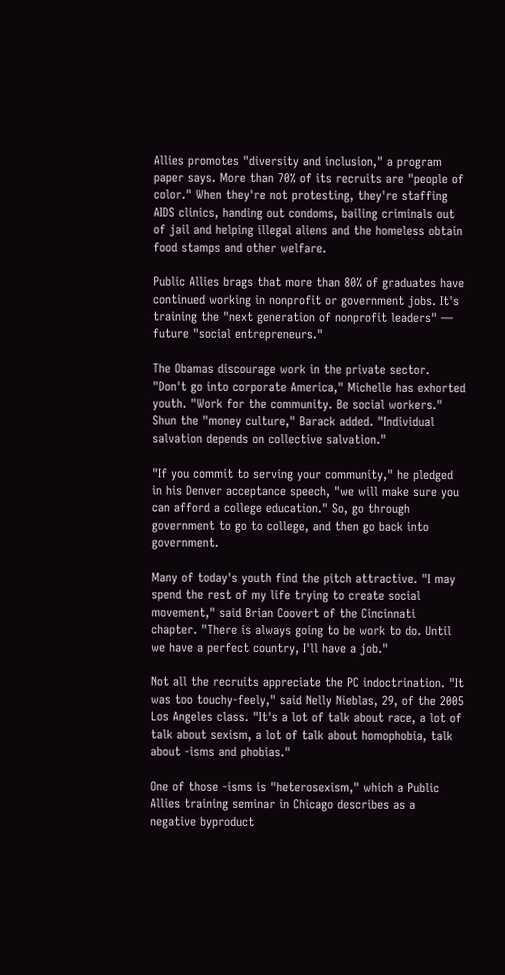Allies promotes "diversity and inclusion," a program paper says. More than 70% of its recruits are "people of color." When they're not protesting, they're staffing AIDS clinics, handing out condoms, bailing criminals out of jail and helping illegal aliens and the homeless obtain food stamps and other welfare.

Public Allies brags that more than 80% of graduates have continued working in nonprofit or government jobs. It's training the "next generation of nonprofit leaders" — future "social entrepreneurs."

The Obamas discourage work in the private sector. "Don't go into corporate America," Michelle has exhorted youth. "Work for the community. Be social workers." Shun the "money culture," Barack added. "Individual salvation depends on collective salvation."

"If you commit to serving your community," he pledged in his Denver acceptance speech, "we will make sure you can afford a college education." So, go through government to go to college, and then go back into government.

Many of today's youth find the pitch attractive. "I may spend the rest of my life trying to create social movement," said Brian Coovert of the Cincinnati chapter. "There is always going to be work to do. Until we have a perfect country, I'll have a job."

Not all the recruits appreciate the PC indoctrination. "It was too touchy-feely," said Nelly Nieblas, 29, of the 2005 Los Angeles class. "It's a lot of talk about race, a lot of talk about sexism, a lot of talk about homophobia, talk about -isms and phobias."

One of those -isms is "heterosexism," which a Public Allies training seminar in Chicago describes as a negative byproduct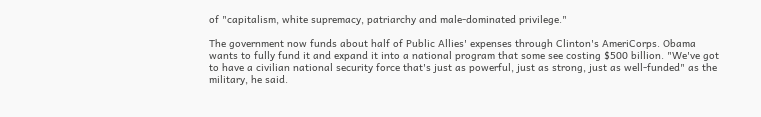of "capitalism, white supremacy, patriarchy and male-dominated privilege."

The government now funds about half of Public Allies' expenses through Clinton's AmeriCorps. Obama wants to fully fund it and expand it into a national program that some see costing $500 billion. "We've got to have a civilian national security force that's just as powerful, just as strong, just as well-funded" as the military, he said.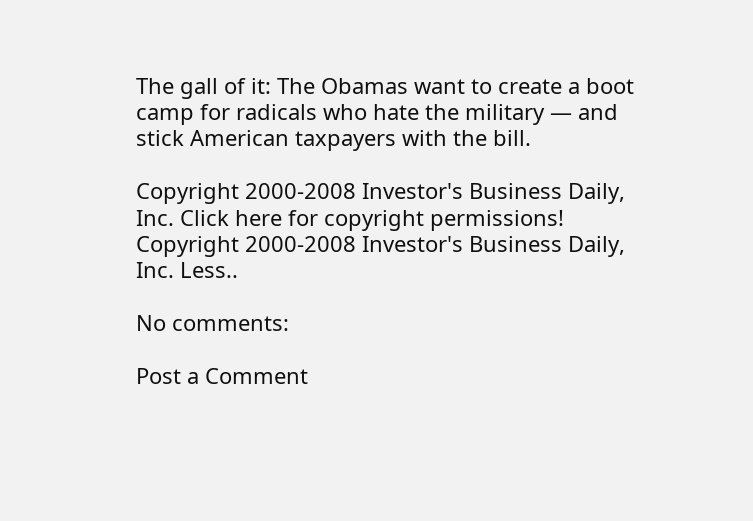The gall of it: The Obamas want to create a boot camp for radicals who hate the military — and stick American taxpayers with the bill.

Copyright 2000-2008 Investor's Business Daily, Inc. Click here for copyright permissions!
Copyright 2000-2008 Investor's Business Daily, Inc. Less..

No comments:

Post a Comment